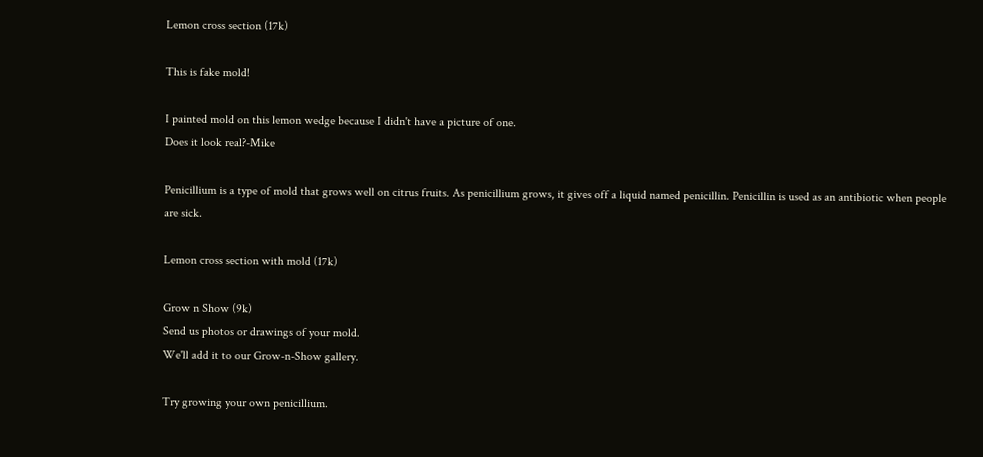Lemon cross section (17k)

This is fake mold!

I painted mold on this lemon wedge because I didn't have a picture of one.
Does it look real?-Mike

Penicillium is a type of mold that grows well on citrus fruits. As penicillium grows, it gives off a liquid named penicillin. Penicillin is used as an antibiotic when people are sick.

Lemon cross section with mold (17k)

Grow n Show (9k)
Send us photos or drawings of your mold.
We'll add it to our Grow-n-Show gallery.

Try growing your own penicillium.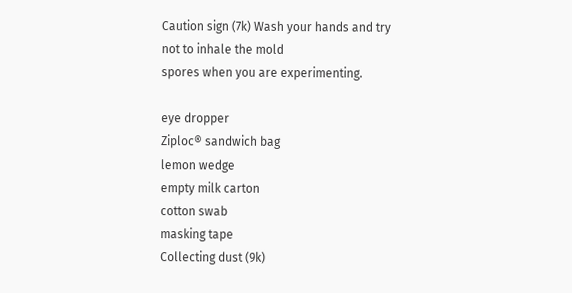Caution sign (7k) Wash your hands and try not to inhale the mold
spores when you are experimenting.

eye dropper
Ziploc® sandwich bag
lemon wedge
empty milk carton
cotton swab
masking tape
Collecting dust (9k)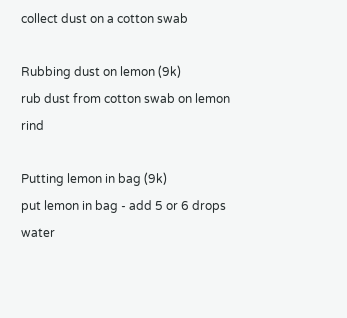collect dust on a cotton swab

Rubbing dust on lemon (9k)
rub dust from cotton swab on lemon rind

Putting lemon in bag (9k)
put lemon in bag - add 5 or 6 drops water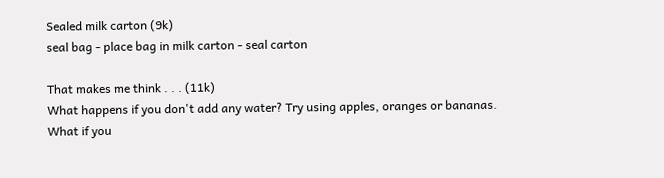Sealed milk carton (9k)
seal bag - place bag in milk carton - seal carton

That makes me think . . . (11k)
What happens if you don't add any water? Try using apples, oranges or bananas. What if you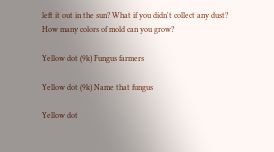left it out in the sun? What if you didn't collect any dust? How many colors of mold can you grow?

Yellow dot (9k) Fungus farmers

Yellow dot (9k) Name that fungus

Yellow dot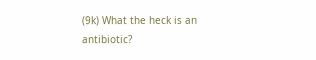(9k) What the heck is an antibiotic?